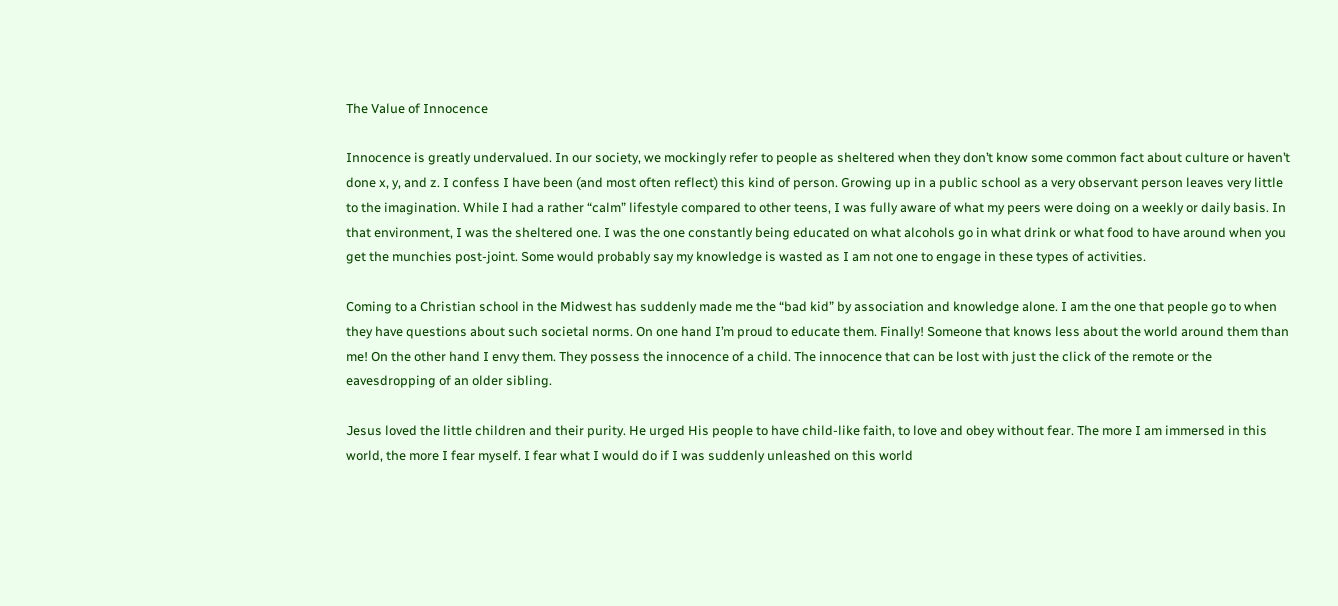The Value of Innocence

Innocence is greatly undervalued. In our society, we mockingly refer to people as sheltered when they don’t know some common fact about culture or haven’t done x, y, and z. I confess I have been (and most often reflect) this kind of person. Growing up in a public school as a very observant person leaves very little to the imagination. While I had a rather “calm” lifestyle compared to other teens, I was fully aware of what my peers were doing on a weekly or daily basis. In that environment, I was the sheltered one. I was the one constantly being educated on what alcohols go in what drink or what food to have around when you get the munchies post-joint. Some would probably say my knowledge is wasted as I am not one to engage in these types of activities.

Coming to a Christian school in the Midwest has suddenly made me the “bad kid” by association and knowledge alone. I am the one that people go to when they have questions about such societal norms. On one hand I’m proud to educate them. Finally! Someone that knows less about the world around them than me! On the other hand I envy them. They possess the innocence of a child. The innocence that can be lost with just the click of the remote or the eavesdropping of an older sibling.

Jesus loved the little children and their purity. He urged His people to have child-like faith, to love and obey without fear. The more I am immersed in this world, the more I fear myself. I fear what I would do if I was suddenly unleashed on this world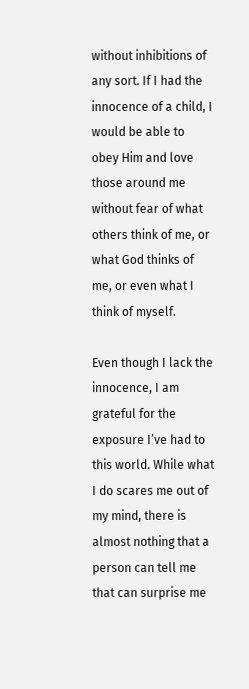without inhibitions of any sort. If I had the innocence of a child, I would be able to obey Him and love those around me without fear of what others think of me, or what God thinks of me, or even what I think of myself.

Even though I lack the innocence, I am grateful for the exposure I’ve had to this world. While what I do scares me out of my mind, there is almost nothing that a person can tell me that can surprise me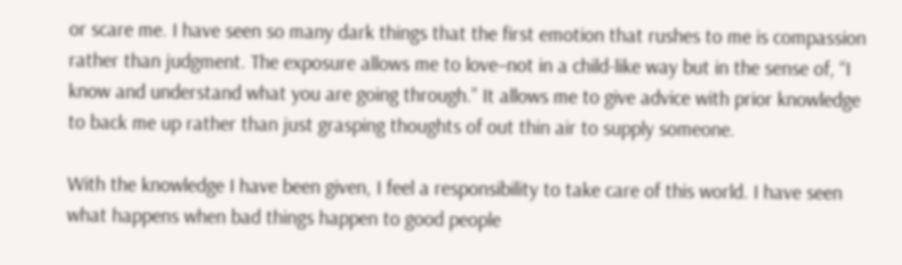or scare me. I have seen so many dark things that the first emotion that rushes to me is compassion rather than judgment. The exposure allows me to love–not in a child-like way but in the sense of, “I know and understand what you are going through.” It allows me to give advice with prior knowledge to back me up rather than just grasping thoughts of out thin air to supply someone.

With the knowledge I have been given, I feel a responsibility to take care of this world. I have seen what happens when bad things happen to good people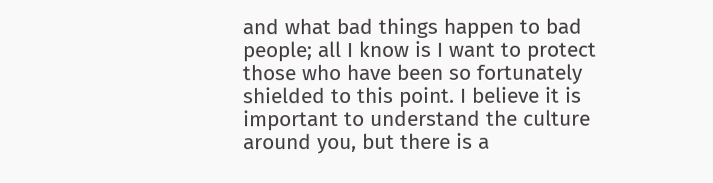and what bad things happen to bad people; all I know is I want to protect those who have been so fortunately shielded to this point. I believe it is important to understand the culture around you, but there is a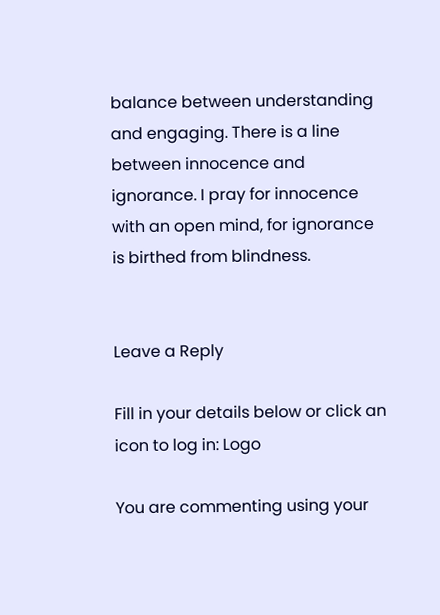balance between understanding and engaging. There is a line between innocence and ignorance. I pray for innocence with an open mind, for ignorance is birthed from blindness.


Leave a Reply

Fill in your details below or click an icon to log in: Logo

You are commenting using your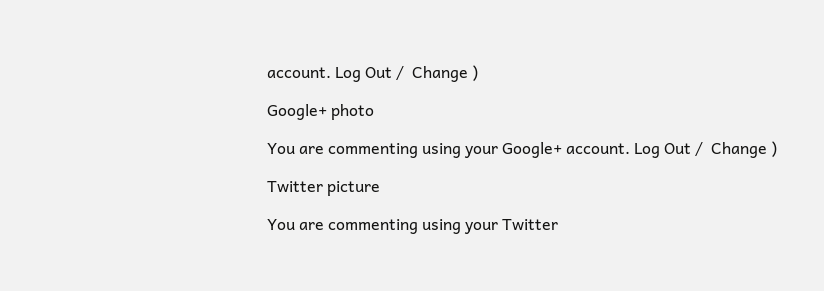account. Log Out /  Change )

Google+ photo

You are commenting using your Google+ account. Log Out /  Change )

Twitter picture

You are commenting using your Twitter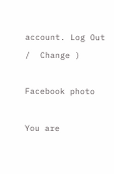account. Log Out /  Change )

Facebook photo

You are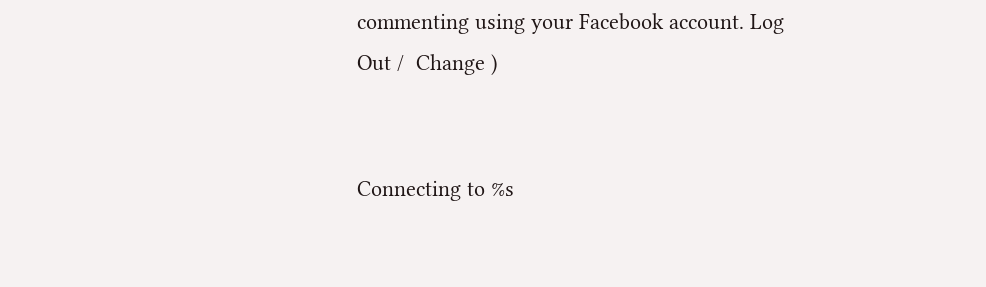commenting using your Facebook account. Log Out /  Change )


Connecting to %s